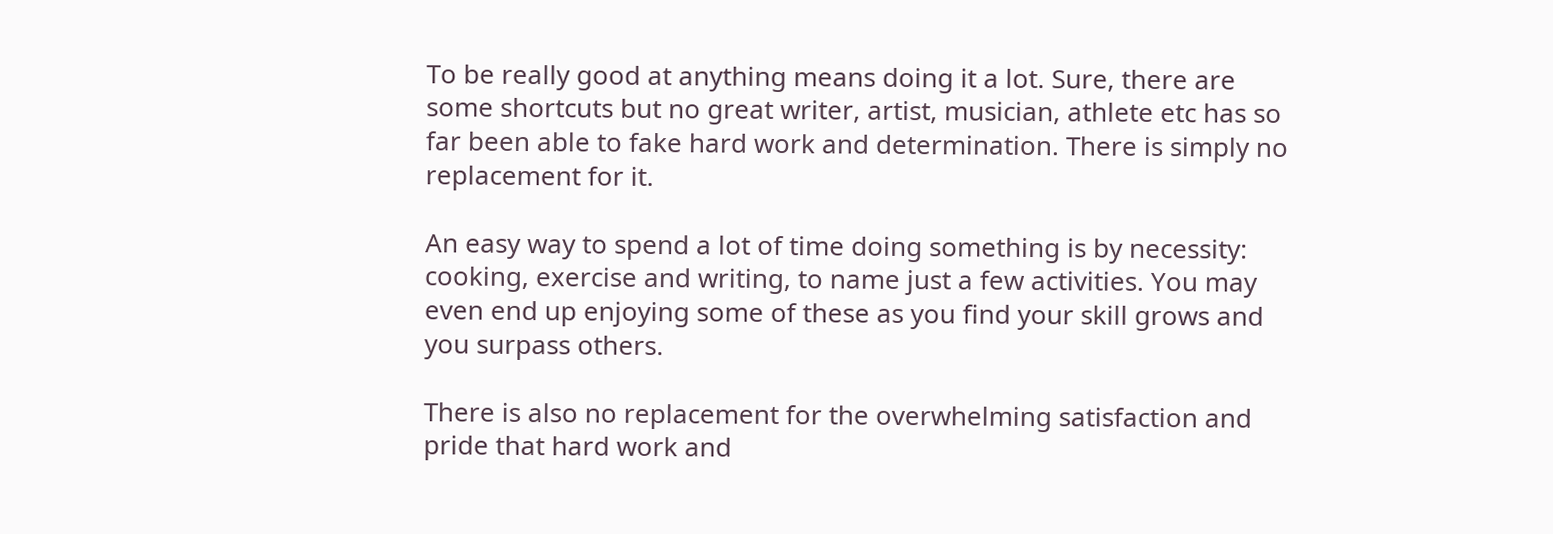To be really good at anything means doing it a lot. Sure, there are some shortcuts but no great writer, artist, musician, athlete etc has so far been able to fake hard work and determination. There is simply no replacement for it.

An easy way to spend a lot of time doing something is by necessity: cooking, exercise and writing, to name just a few activities. You may even end up enjoying some of these as you find your skill grows and you surpass others.

There is also no replacement for the overwhelming satisfaction and pride that hard work and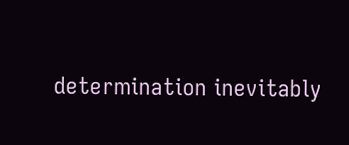determination inevitably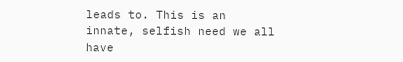leads to. This is an innate, selfish need we all have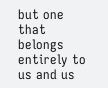but one that belongs entirely to us and us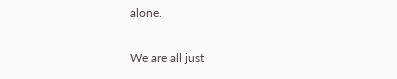alone.

We are all just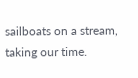sailboats on a stream, taking our time.